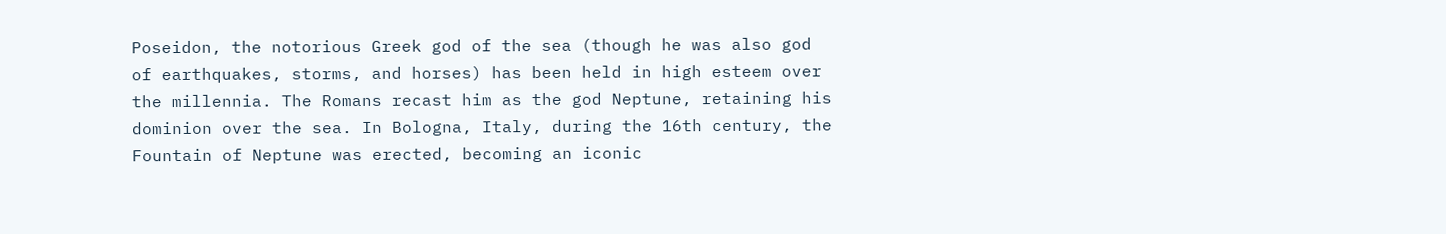Poseidon, the notorious Greek god of the sea (though he was also god of earthquakes, storms, and horses) has been held in high esteem over the millennia. The Romans recast him as the god Neptune, retaining his dominion over the sea. In Bologna, Italy, during the 16th century, the Fountain of Neptune was erected, becoming an iconic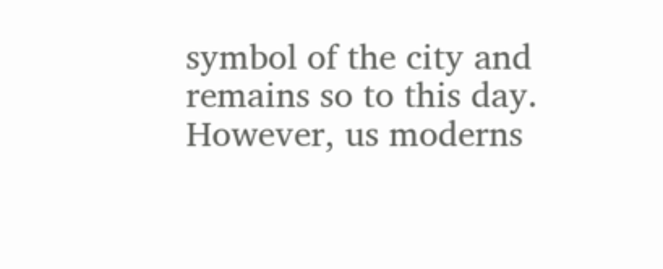symbol of the city and remains so to this day.
However, us moderns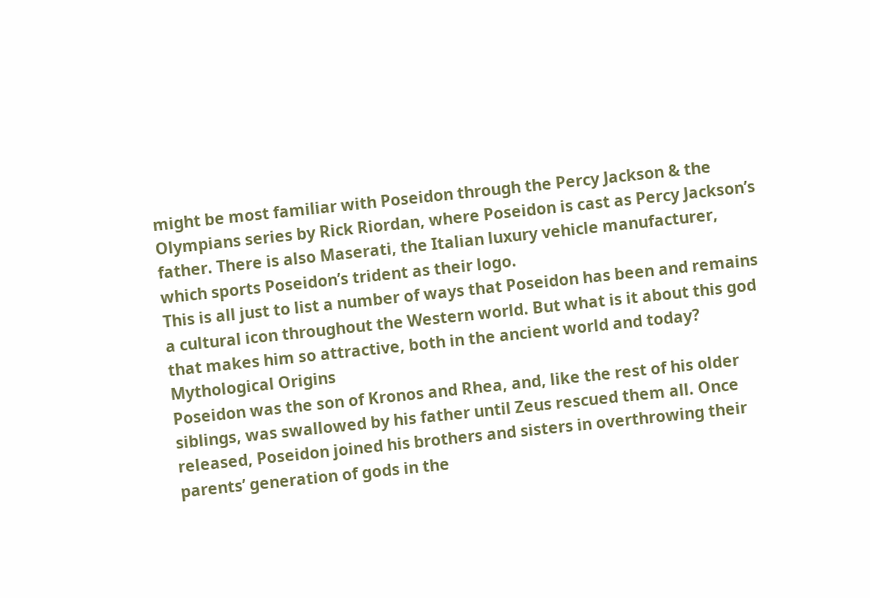might be most familiar with Poseidon through the Percy Jackson & the Olympians series by Rick Riordan, where Poseidon is cast as Percy Jackson’s father. There is also Maserati, the Italian luxury vehicle manufacturer, which sports Poseidon’s trident as their logo.
This is all just to list a number of ways that Poseidon has been and remains a cultural icon throughout the Western world. But what is it about this god that makes him so attractive, both in the ancient world and today?
Mythological Origins
Poseidon was the son of Kronos and Rhea, and, like the rest of his older siblings, was swallowed by his father until Zeus rescued them all. Once released, Poseidon joined his brothers and sisters in overthrowing their parents’ generation of gods in the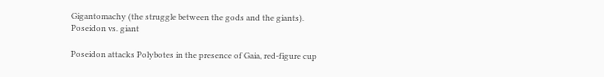Gigantomachy (the struggle between the gods and the giants).
Poseidon vs. giant

Poseidon attacks Polybotes in the presence of Gaia, red-figure cup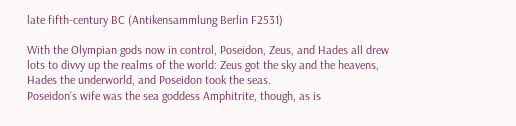late fifth-century BC (Antikensammlung Berlin F2531)

With the Olympian gods now in control, Poseidon, Zeus, and Hades all drew lots to divvy up the realms of the world: Zeus got the sky and the heavens, Hades the underworld, and Poseidon took the seas.
Poseidon’s wife was the sea goddess Amphitrite, though, as is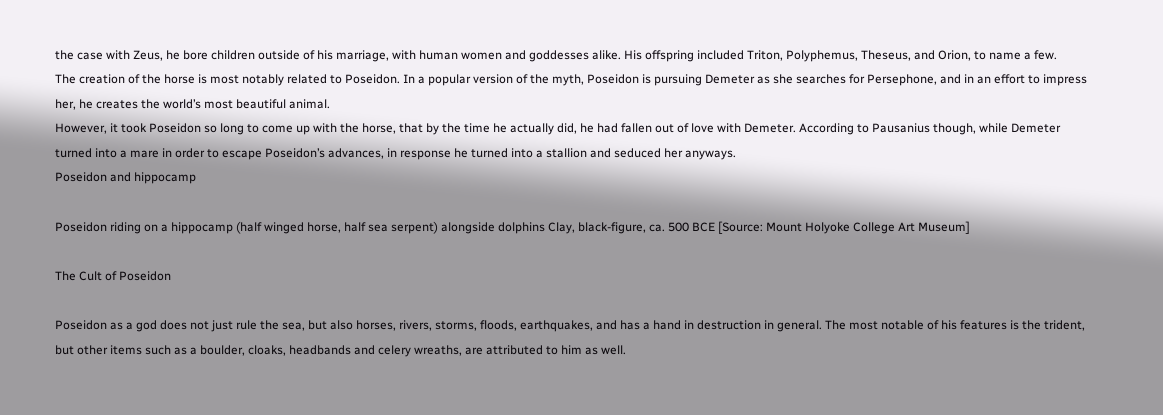the case with Zeus, he bore children outside of his marriage, with human women and goddesses alike. His offspring included Triton, Polyphemus, Theseus, and Orion, to name a few.
The creation of the horse is most notably related to Poseidon. In a popular version of the myth, Poseidon is pursuing Demeter as she searches for Persephone, and in an effort to impress her, he creates the world’s most beautiful animal.
However, it took Poseidon so long to come up with the horse, that by the time he actually did, he had fallen out of love with Demeter. According to Pausanius though, while Demeter turned into a mare in order to escape Poseidon’s advances, in response he turned into a stallion and seduced her anyways.
Poseidon and hippocamp

Poseidon riding on a hippocamp (half winged horse, half sea serpent) alongside dolphins Clay, black-figure, ca. 500 BCE [Source: Mount Holyoke College Art Museum]

The Cult of Poseidon

Poseidon as a god does not just rule the sea, but also horses, rivers, storms, floods, earthquakes, and has a hand in destruction in general. The most notable of his features is the trident, but other items such as a boulder, cloaks, headbands and celery wreaths, are attributed to him as well.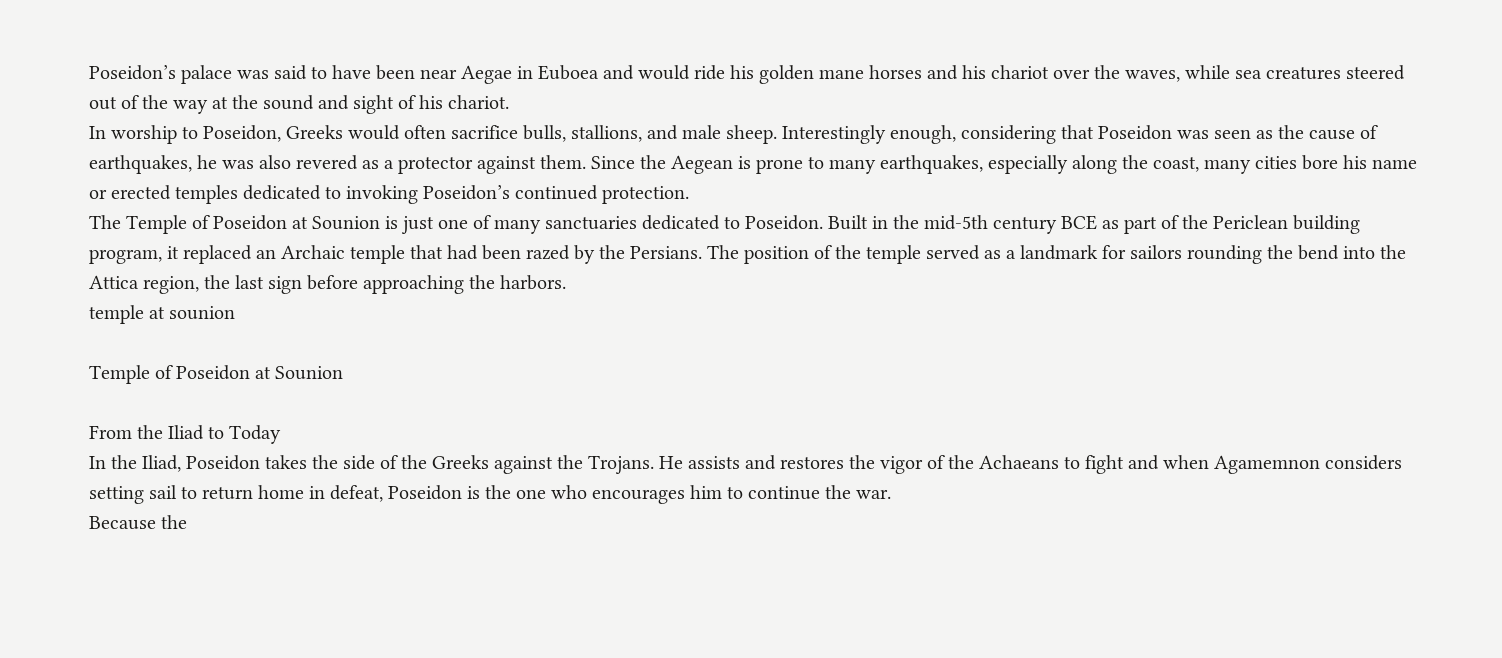Poseidon’s palace was said to have been near Aegae in Euboea and would ride his golden mane horses and his chariot over the waves, while sea creatures steered out of the way at the sound and sight of his chariot.
In worship to Poseidon, Greeks would often sacrifice bulls, stallions, and male sheep. Interestingly enough, considering that Poseidon was seen as the cause of earthquakes, he was also revered as a protector against them. Since the Aegean is prone to many earthquakes, especially along the coast, many cities bore his name or erected temples dedicated to invoking Poseidon’s continued protection.
The Temple of Poseidon at Sounion is just one of many sanctuaries dedicated to Poseidon. Built in the mid-5th century BCE as part of the Periclean building program, it replaced an Archaic temple that had been razed by the Persians. The position of the temple served as a landmark for sailors rounding the bend into the Attica region, the last sign before approaching the harbors.
temple at sounion

Temple of Poseidon at Sounion

From the Iliad to Today
In the Iliad, Poseidon takes the side of the Greeks against the Trojans. He assists and restores the vigor of the Achaeans to fight and when Agamemnon considers setting sail to return home in defeat, Poseidon is the one who encourages him to continue the war.
Because the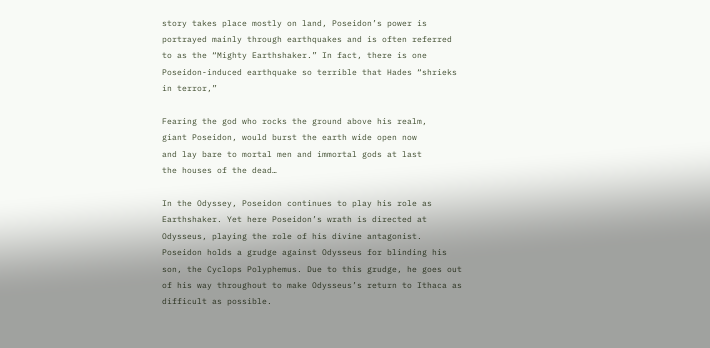story takes place mostly on land, Poseidon’s power is portrayed mainly through earthquakes and is often referred to as the “Mighty Earthshaker.” In fact, there is one Poseidon-induced earthquake so terrible that Hades “shrieks in terror,”

Fearing the god who rocks the ground above his realm,
giant Poseidon, would burst the earth wide open now
and lay bare to mortal men and immortal gods at last
the houses of the dead…

In the Odyssey, Poseidon continues to play his role as Earthshaker. Yet here Poseidon’s wrath is directed at Odysseus, playing the role of his divine antagonist. Poseidon holds a grudge against Odysseus for blinding his son, the Cyclops Polyphemus. Due to this grudge, he goes out of his way throughout to make Odysseus’s return to Ithaca as difficult as possible.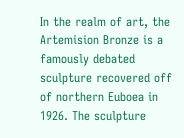In the realm of art, the Artemision Bronze is a famously debated sculpture recovered off of northern Euboea in 1926. The sculpture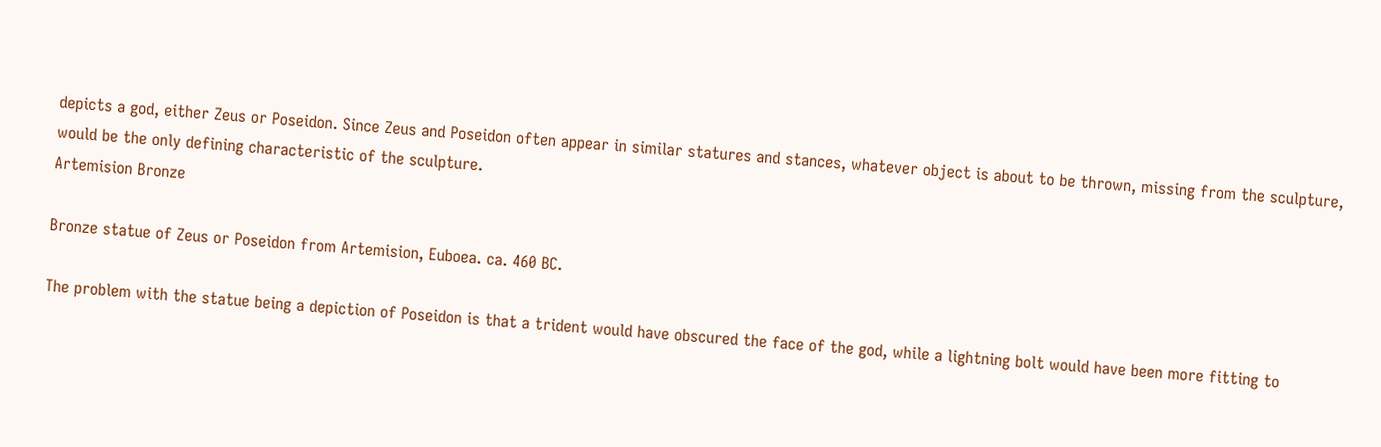depicts a god, either Zeus or Poseidon. Since Zeus and Poseidon often appear in similar statures and stances, whatever object is about to be thrown, missing from the sculpture, would be the only defining characteristic of the sculpture.
Artemision Bronze

Bronze statue of Zeus or Poseidon from Artemision, Euboea. ca. 460 BC.

The problem with the statue being a depiction of Poseidon is that a trident would have obscured the face of the god, while a lightning bolt would have been more fitting to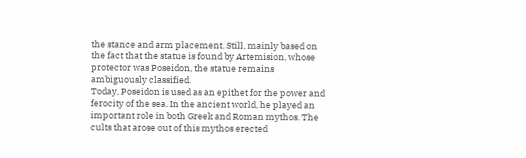the stance and arm placement. Still, mainly based on the fact that the statue is found by Artemision, whose protector was Poseidon, the statue remains ambiguously classified.
Today, Poseidon is used as an epithet for the power and ferocity of the sea. In the ancient world, he played an important role in both Greek and Roman mythos. The cults that arose out of this mythos erected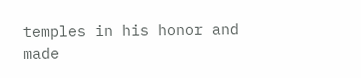temples in his honor and made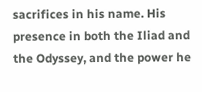sacrifices in his name. His presence in both the Iliad and the Odyssey, and the power he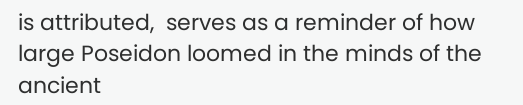is attributed,  serves as a reminder of how large Poseidon loomed in the minds of the ancient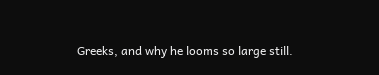Greeks, and why he looms so large still.